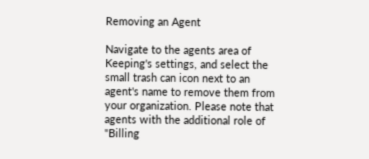Removing an Agent

Navigate to the agents area of Keeping's settings, and select the small trash can icon next to an agent's name to remove them from your organization. Please note that agents with the additional role of "Billing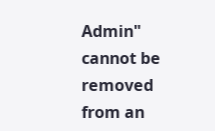Admin" cannot be removed from an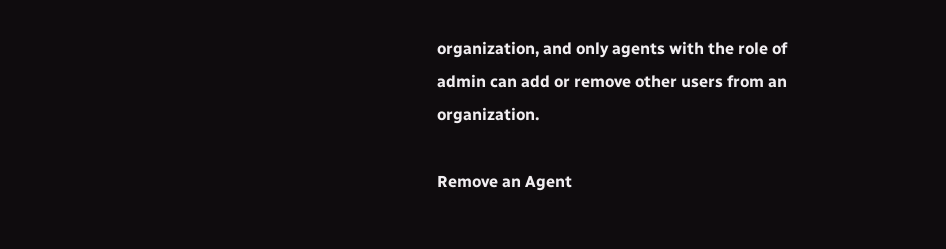organization, and only agents with the role of admin can add or remove other users from an organization.

Remove an Agent